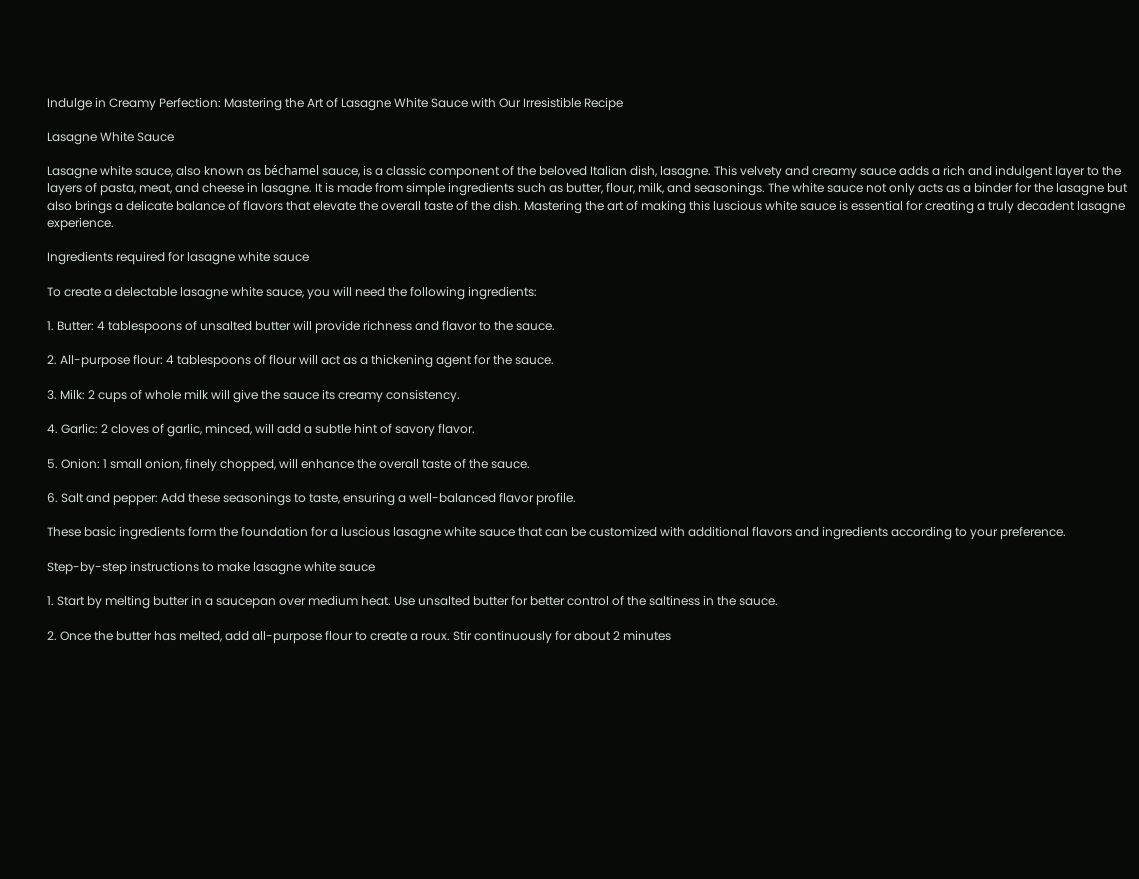Indulge in Creamy Perfection: Mastering the Art of Lasagne White Sauce with Our Irresistible Recipe

Lasagne White Sauce

Lasagne white sauce, also known as béchamel sauce, is a classic component of the beloved Italian dish, lasagne. This velvety and creamy sauce adds a rich and indulgent layer to the layers of pasta, meat, and cheese in lasagne. It is made from simple ingredients such as butter, flour, milk, and seasonings. The white sauce not only acts as a binder for the lasagne but also brings a delicate balance of flavors that elevate the overall taste of the dish. Mastering the art of making this luscious white sauce is essential for creating a truly decadent lasagne experience.

Ingredients required for lasagne white sauce

To create a delectable lasagne white sauce, you will need the following ingredients:

1. Butter: 4 tablespoons of unsalted butter will provide richness and flavor to the sauce.

2. All-purpose flour: 4 tablespoons of flour will act as a thickening agent for the sauce.

3. Milk: 2 cups of whole milk will give the sauce its creamy consistency.

4. Garlic: 2 cloves of garlic, minced, will add a subtle hint of savory flavor.

5. Onion: 1 small onion, finely chopped, will enhance the overall taste of the sauce.

6. Salt and pepper: Add these seasonings to taste, ensuring a well-balanced flavor profile.

These basic ingredients form the foundation for a luscious lasagne white sauce that can be customized with additional flavors and ingredients according to your preference.

Step-by-step instructions to make lasagne white sauce

1. Start by melting butter in a saucepan over medium heat. Use unsalted butter for better control of the saltiness in the sauce.

2. Once the butter has melted, add all-purpose flour to create a roux. Stir continuously for about 2 minutes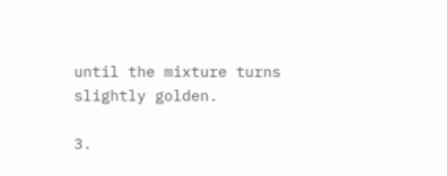until the mixture turns slightly golden.

3.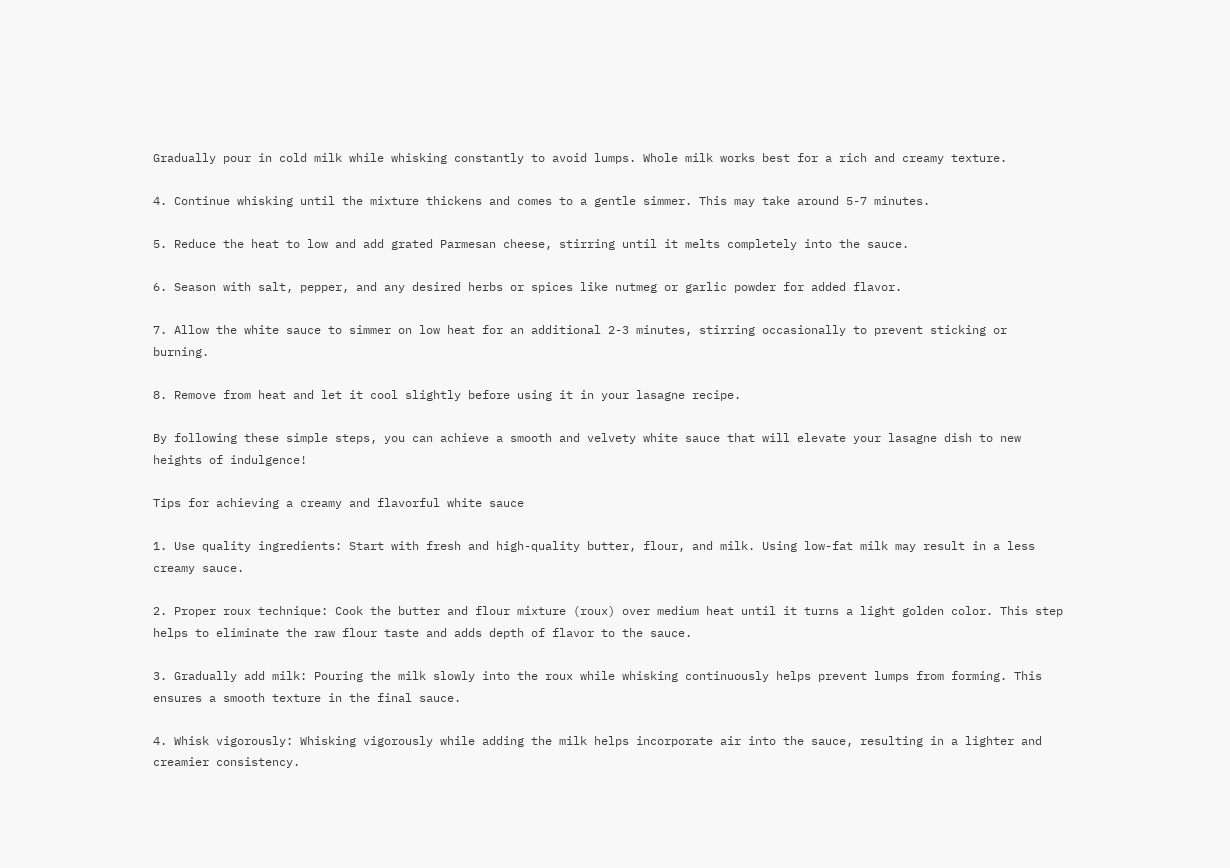Gradually pour in cold milk while whisking constantly to avoid lumps. Whole milk works best for a rich and creamy texture.

4. Continue whisking until the mixture thickens and comes to a gentle simmer. This may take around 5-7 minutes.

5. Reduce the heat to low and add grated Parmesan cheese, stirring until it melts completely into the sauce.

6. Season with salt, pepper, and any desired herbs or spices like nutmeg or garlic powder for added flavor.

7. Allow the white sauce to simmer on low heat for an additional 2-3 minutes, stirring occasionally to prevent sticking or burning.

8. Remove from heat and let it cool slightly before using it in your lasagne recipe.

By following these simple steps, you can achieve a smooth and velvety white sauce that will elevate your lasagne dish to new heights of indulgence!

Tips for achieving a creamy and flavorful white sauce

1. Use quality ingredients: Start with fresh and high-quality butter, flour, and milk. Using low-fat milk may result in a less creamy sauce.

2. Proper roux technique: Cook the butter and flour mixture (roux) over medium heat until it turns a light golden color. This step helps to eliminate the raw flour taste and adds depth of flavor to the sauce.

3. Gradually add milk: Pouring the milk slowly into the roux while whisking continuously helps prevent lumps from forming. This ensures a smooth texture in the final sauce.

4. Whisk vigorously: Whisking vigorously while adding the milk helps incorporate air into the sauce, resulting in a lighter and creamier consistency.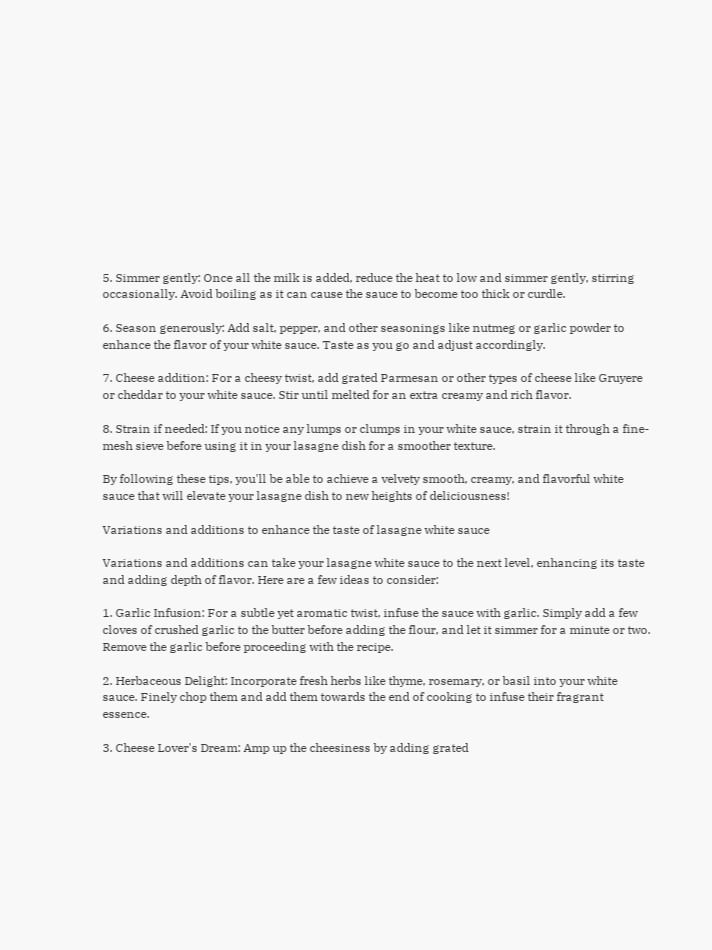5. Simmer gently: Once all the milk is added, reduce the heat to low and simmer gently, stirring occasionally. Avoid boiling as it can cause the sauce to become too thick or curdle.

6. Season generously: Add salt, pepper, and other seasonings like nutmeg or garlic powder to enhance the flavor of your white sauce. Taste as you go and adjust accordingly.

7. Cheese addition: For a cheesy twist, add grated Parmesan or other types of cheese like Gruyere or cheddar to your white sauce. Stir until melted for an extra creamy and rich flavor.

8. Strain if needed: If you notice any lumps or clumps in your white sauce, strain it through a fine-mesh sieve before using it in your lasagne dish for a smoother texture.

By following these tips, you'll be able to achieve a velvety smooth, creamy, and flavorful white sauce that will elevate your lasagne dish to new heights of deliciousness!

Variations and additions to enhance the taste of lasagne white sauce

Variations and additions can take your lasagne white sauce to the next level, enhancing its taste and adding depth of flavor. Here are a few ideas to consider:

1. Garlic Infusion: For a subtle yet aromatic twist, infuse the sauce with garlic. Simply add a few cloves of crushed garlic to the butter before adding the flour, and let it simmer for a minute or two. Remove the garlic before proceeding with the recipe.

2. Herbaceous Delight: Incorporate fresh herbs like thyme, rosemary, or basil into your white sauce. Finely chop them and add them towards the end of cooking to infuse their fragrant essence.

3. Cheese Lover's Dream: Amp up the cheesiness by adding grated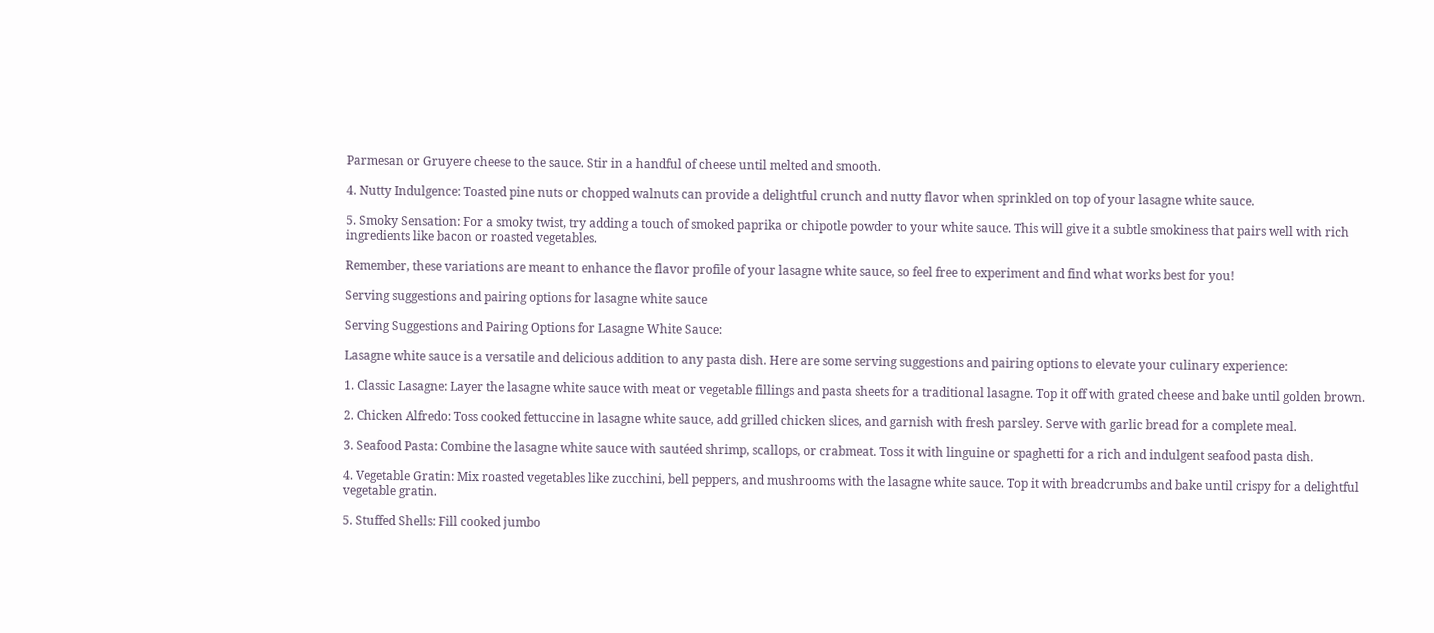Parmesan or Gruyere cheese to the sauce. Stir in a handful of cheese until melted and smooth.

4. Nutty Indulgence: Toasted pine nuts or chopped walnuts can provide a delightful crunch and nutty flavor when sprinkled on top of your lasagne white sauce.

5. Smoky Sensation: For a smoky twist, try adding a touch of smoked paprika or chipotle powder to your white sauce. This will give it a subtle smokiness that pairs well with rich ingredients like bacon or roasted vegetables.

Remember, these variations are meant to enhance the flavor profile of your lasagne white sauce, so feel free to experiment and find what works best for you!

Serving suggestions and pairing options for lasagne white sauce

Serving Suggestions and Pairing Options for Lasagne White Sauce:

Lasagne white sauce is a versatile and delicious addition to any pasta dish. Here are some serving suggestions and pairing options to elevate your culinary experience:

1. Classic Lasagne: Layer the lasagne white sauce with meat or vegetable fillings and pasta sheets for a traditional lasagne. Top it off with grated cheese and bake until golden brown.

2. Chicken Alfredo: Toss cooked fettuccine in lasagne white sauce, add grilled chicken slices, and garnish with fresh parsley. Serve with garlic bread for a complete meal.

3. Seafood Pasta: Combine the lasagne white sauce with sautéed shrimp, scallops, or crabmeat. Toss it with linguine or spaghetti for a rich and indulgent seafood pasta dish.

4. Vegetable Gratin: Mix roasted vegetables like zucchini, bell peppers, and mushrooms with the lasagne white sauce. Top it with breadcrumbs and bake until crispy for a delightful vegetable gratin.

5. Stuffed Shells: Fill cooked jumbo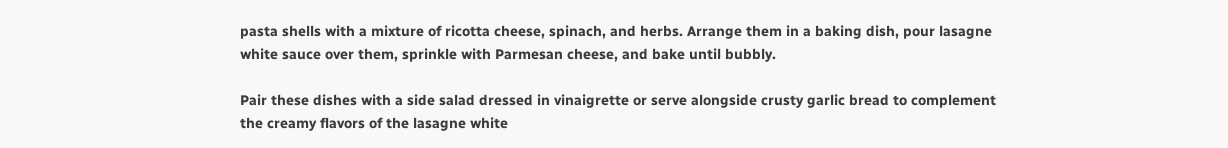pasta shells with a mixture of ricotta cheese, spinach, and herbs. Arrange them in a baking dish, pour lasagne white sauce over them, sprinkle with Parmesan cheese, and bake until bubbly.

Pair these dishes with a side salad dressed in vinaigrette or serve alongside crusty garlic bread to complement the creamy flavors of the lasagne white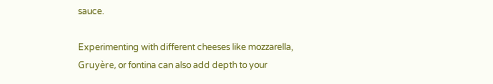sauce.

Experimenting with different cheeses like mozzarella, Gruyère, or fontina can also add depth to your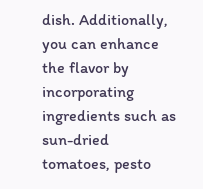dish. Additionally, you can enhance the flavor by incorporating ingredients such as sun-dried tomatoes, pesto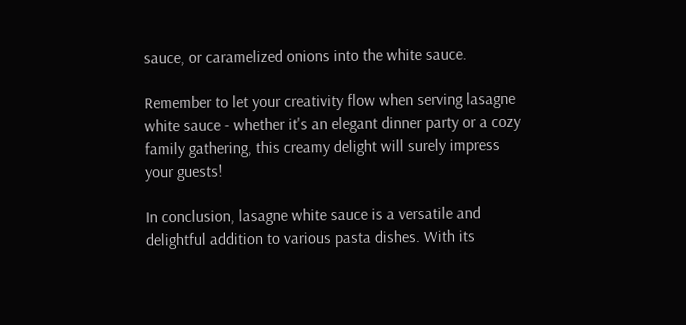sauce, or caramelized onions into the white sauce.

Remember to let your creativity flow when serving lasagne white sauce - whether it's an elegant dinner party or a cozy family gathering, this creamy delight will surely impress your guests!

In conclusion, lasagne white sauce is a versatile and delightful addition to various pasta dishes. With its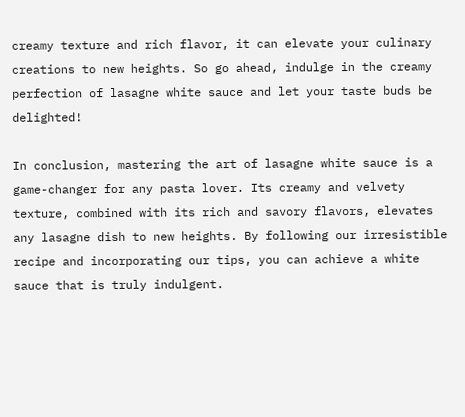creamy texture and rich flavor, it can elevate your culinary creations to new heights. So go ahead, indulge in the creamy perfection of lasagne white sauce and let your taste buds be delighted!

In conclusion, mastering the art of lasagne white sauce is a game-changer for any pasta lover. Its creamy and velvety texture, combined with its rich and savory flavors, elevates any lasagne dish to new heights. By following our irresistible recipe and incorporating our tips, you can achieve a white sauce that is truly indulgent.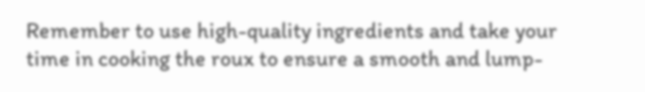Remember to use high-quality ingredients and take your time in cooking the roux to ensure a smooth and lump-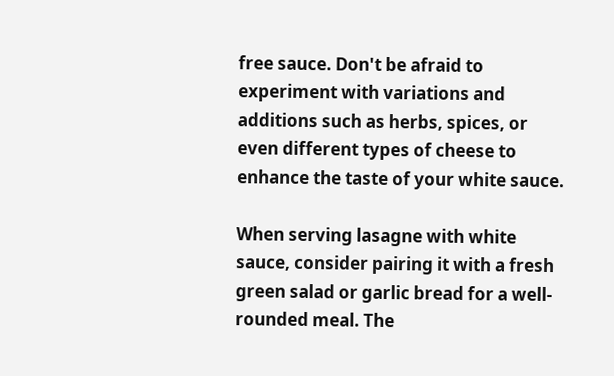free sauce. Don't be afraid to experiment with variations and additions such as herbs, spices, or even different types of cheese to enhance the taste of your white sauce.

When serving lasagne with white sauce, consider pairing it with a fresh green salad or garlic bread for a well-rounded meal. The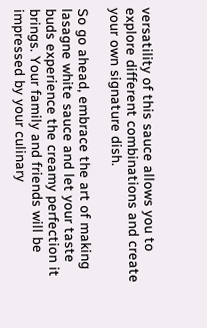versatility of this sauce allows you to explore different combinations and create your own signature dish.

So go ahead, embrace the art of making lasagne white sauce and let your taste buds experience the creamy perfection it brings. Your family and friends will be impressed by your culinary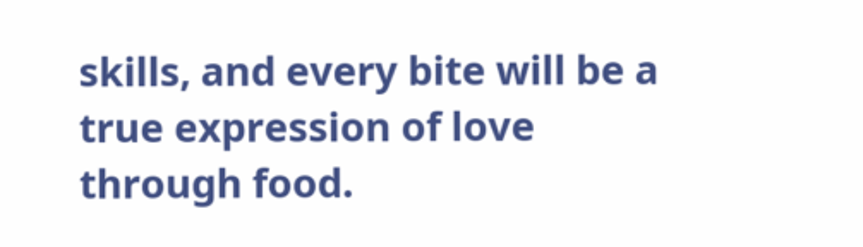skills, and every bite will be a true expression of love through food.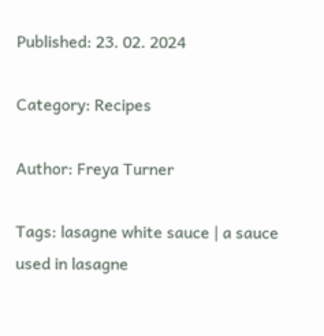Published: 23. 02. 2024

Category: Recipes

Author: Freya Turner

Tags: lasagne white sauce | a sauce used in lasagne